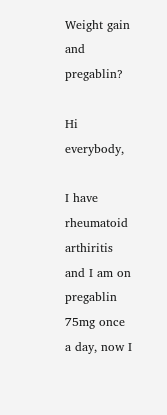Weight gain and pregablin?

Hi everybody,

I have rheumatoid arthiritis and I am on pregablin 75mg once a day, now I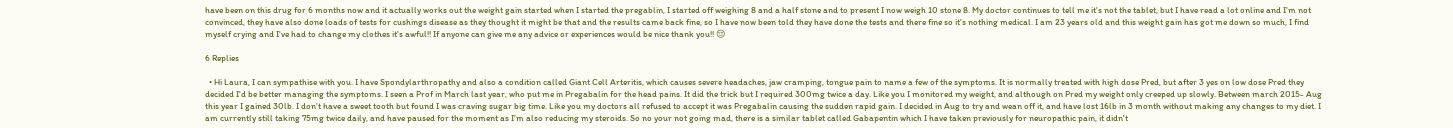have been on this drug for 6 months now and it actually works out the weight gain started when I started the pregablin, I started off weighing 8 and a half stone and to present I now weigh 10 stone 8. My doctor continues to tell me it's not the tablet, but I have read a lot online and I'm not convinced, they have also done loads of tests for cushings disease as they thought it might be that and the results came back fine, so I have now been told they have done the tests and there fine so it's nothing medical. I am 23 years old and this weight gain has got me down so much, I find myself crying and I've had to change my clothes it's awful!! If anyone can give me any advice or experiences would be nice thank you!! 😔

6 Replies

  • Hi Laura, I can sympathise with you. I have Spondylarthropathy and also a condition called Giant Cell Arteritis, which causes severe headaches, jaw cramping, tongue pain to name a few of the symptoms. It is normally treated with high dose Pred, but after 3 yes on low dose Pred they decided I'd be better managing the symptoms. I seen a Prof in March last year, who put me in Pregabalin for the head pains. It did the trick but I required 300mg twice a day. Like you I monitored my weight, and although on Pred my weight only creeped up slowly. Between march 2015- Aug this year I gained 30lb. I don't have a sweet tooth but found I was craving sugar big time. Like you my doctors all refused to accept it was Pregabalin causing the sudden rapid gain. I decided in Aug to try and wean off it, and have lost 16lb in 3 month without making any changes to my diet. I am currently still taking 75mg twice daily, and have paused for the moment as I'm also reducing my steroids. So no your not going mad, there is a similar tablet called Gabapentin which I have taken previously for neuropathic pain, it didn't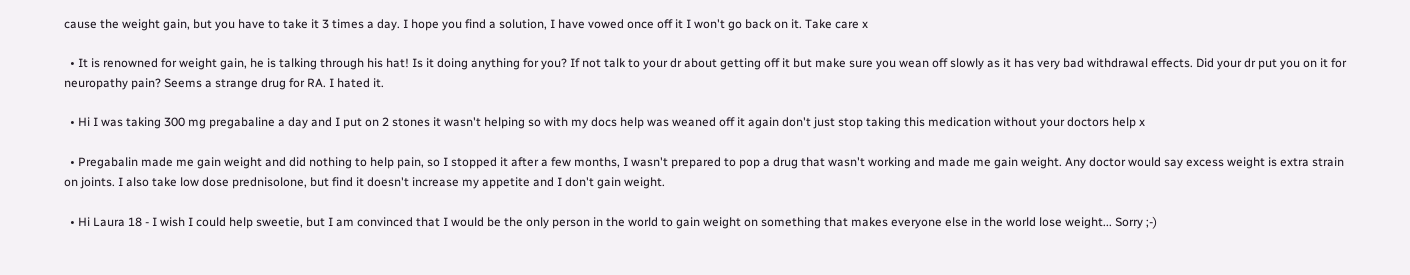cause the weight gain, but you have to take it 3 times a day. I hope you find a solution, I have vowed once off it I won't go back on it. Take care x

  • It is renowned for weight gain, he is talking through his hat! Is it doing anything for you? If not talk to your dr about getting off it but make sure you wean off slowly as it has very bad withdrawal effects. Did your dr put you on it for neuropathy pain? Seems a strange drug for RA. I hated it.

  • Hi I was taking 300 mg pregabaline a day and I put on 2 stones it wasn't helping so with my docs help was weaned off it again don't just stop taking this medication without your doctors help x

  • Pregabalin made me gain weight and did nothing to help pain, so I stopped it after a few months, I wasn't prepared to pop a drug that wasn't working and made me gain weight. Any doctor would say excess weight is extra strain on joints. I also take low dose prednisolone, but find it doesn't increase my appetite and I don't gain weight.

  • Hi Laura 18 - I wish I could help sweetie, but I am convinced that I would be the only person in the world to gain weight on something that makes everyone else in the world lose weight... Sorry ;-)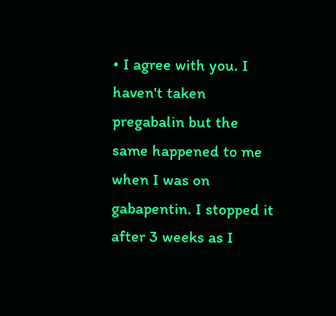• I agree with you. I haven't taken pregabalin but the same happened to me when I was on gabapentin. I stopped it after 3 weeks as I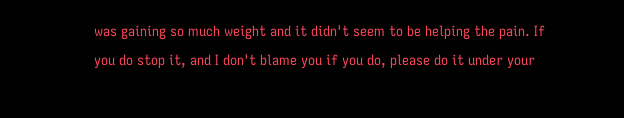was gaining so much weight and it didn't seem to be helping the pain. If you do stop it, and I don't blame you if you do, please do it under your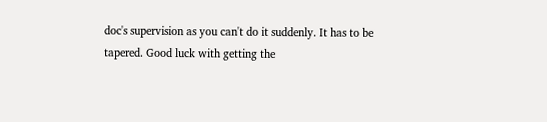doc's supervision as you can't do it suddenly. It has to be tapered. Good luck with getting the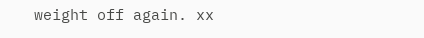weight off again. xx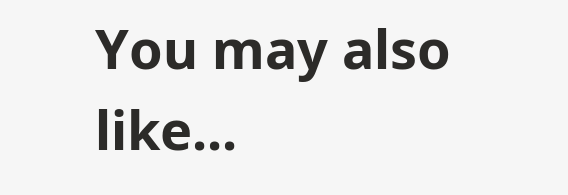You may also like...